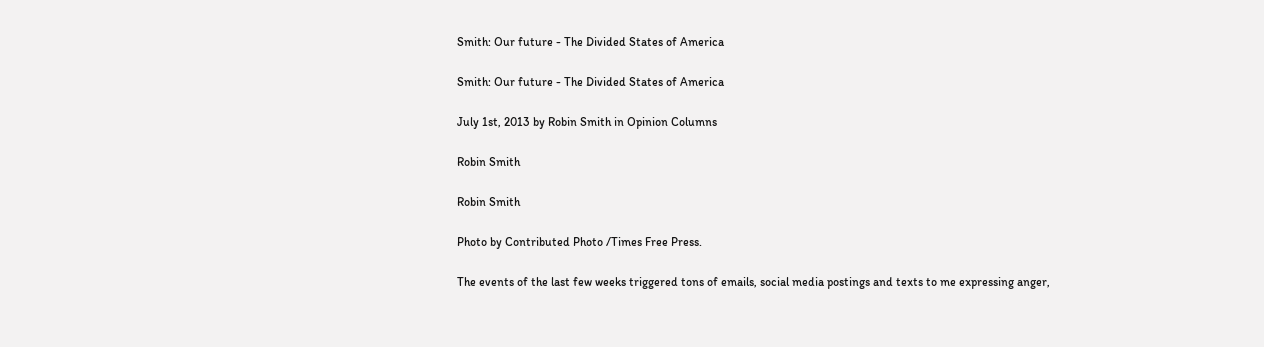Smith: Our future - The Divided States of America

Smith: Our future - The Divided States of America

July 1st, 2013 by Robin Smith in Opinion Columns

Robin Smith

Robin Smith

Photo by Contributed Photo /Times Free Press.

The events of the last few weeks triggered tons of emails, social media postings and texts to me expressing anger,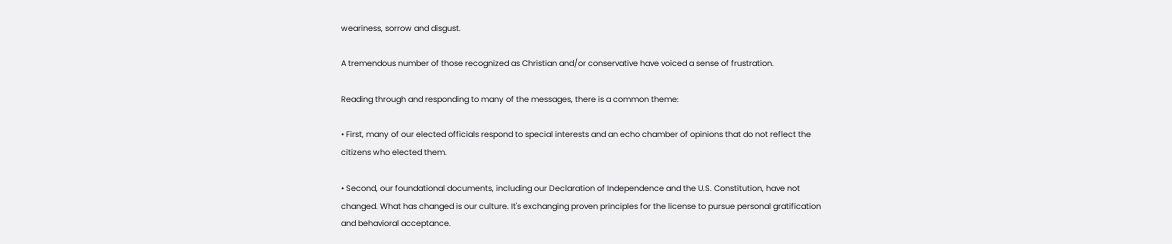weariness, sorrow and disgust.

A tremendous number of those recognized as Christian and/or conservative have voiced a sense of frustration.

Reading through and responding to many of the messages, there is a common theme:

• First, many of our elected officials respond to special interests and an echo chamber of opinions that do not reflect the citizens who elected them.

• Second, our foundational documents, including our Declaration of Independence and the U.S. Constitution, have not changed. What has changed is our culture. It's exchanging proven principles for the license to pursue personal gratification and behavioral acceptance.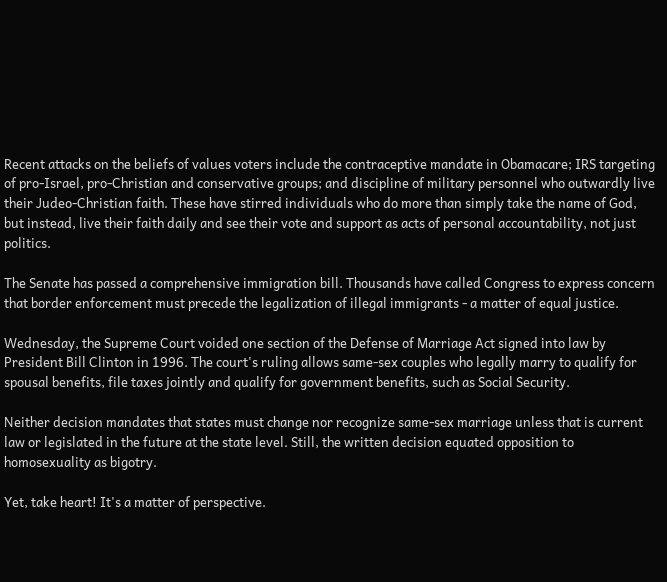Recent attacks on the beliefs of values voters include the contraceptive mandate in Obamacare; IRS targeting of pro-Israel, pro-Christian and conservative groups; and discipline of military personnel who outwardly live their Judeo-Christian faith. These have stirred individuals who do more than simply take the name of God, but instead, live their faith daily and see their vote and support as acts of personal accountability, not just politics.

The Senate has passed a comprehensive immigration bill. Thousands have called Congress to express concern that border enforcement must precede the legalization of illegal immigrants - a matter of equal justice.

Wednesday, the Supreme Court voided one section of the Defense of Marriage Act signed into law by President Bill Clinton in 1996. The court's ruling allows same-sex couples who legally marry to qualify for spousal benefits, file taxes jointly and qualify for government benefits, such as Social Security.

Neither decision mandates that states must change nor recognize same-sex marriage unless that is current law or legislated in the future at the state level. Still, the written decision equated opposition to homosexuality as bigotry.

Yet, take heart! It's a matter of perspective.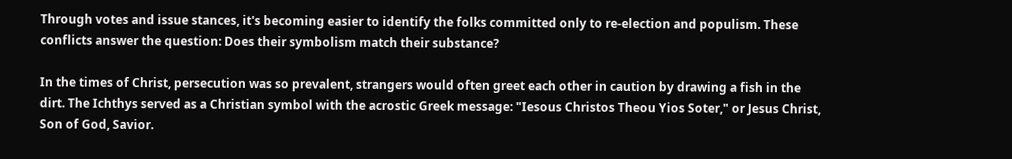Through votes and issue stances, it's becoming easier to identify the folks committed only to re-election and populism. These conflicts answer the question: Does their symbolism match their substance?

In the times of Christ, persecution was so prevalent, strangers would often greet each other in caution by drawing a fish in the dirt. The Ichthys served as a Christian symbol with the acrostic Greek message: "Iesous Christos Theou Yios Soter," or Jesus Christ, Son of God, Savior.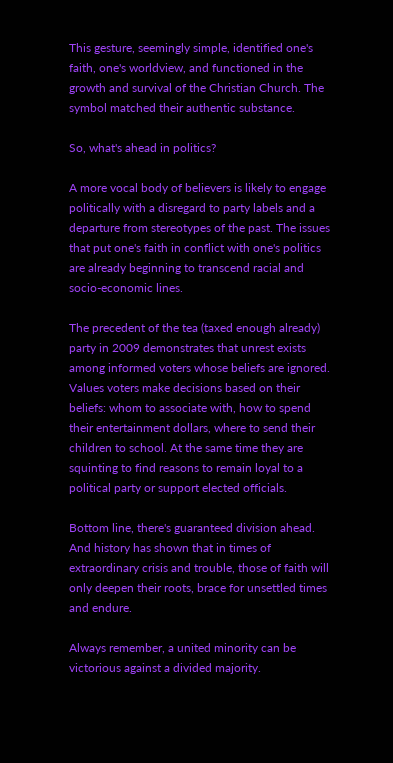This gesture, seemingly simple, identified one's faith, one's worldview, and functioned in the growth and survival of the Christian Church. The symbol matched their authentic substance.

So, what's ahead in politics?

A more vocal body of believers is likely to engage politically with a disregard to party labels and a departure from stereotypes of the past. The issues that put one's faith in conflict with one's politics are already beginning to transcend racial and socio-economic lines.

The precedent of the tea (taxed enough already) party in 2009 demonstrates that unrest exists among informed voters whose beliefs are ignored. Values voters make decisions based on their beliefs: whom to associate with, how to spend their entertainment dollars, where to send their children to school. At the same time they are squinting to find reasons to remain loyal to a political party or support elected officials.

Bottom line, there's guaranteed division ahead. And history has shown that in times of extraordinary crisis and trouble, those of faith will only deepen their roots, brace for unsettled times and endure.

Always remember, a united minority can be victorious against a divided majority.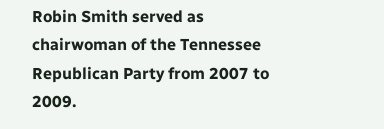Robin Smith served as chairwoman of the Tennessee Republican Party from 2007 to 2009.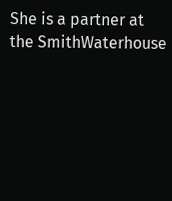She is a partner at the SmithWaterhouse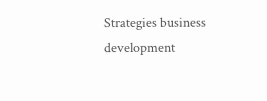Strategies business development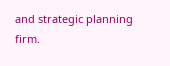and strategic planning firm.